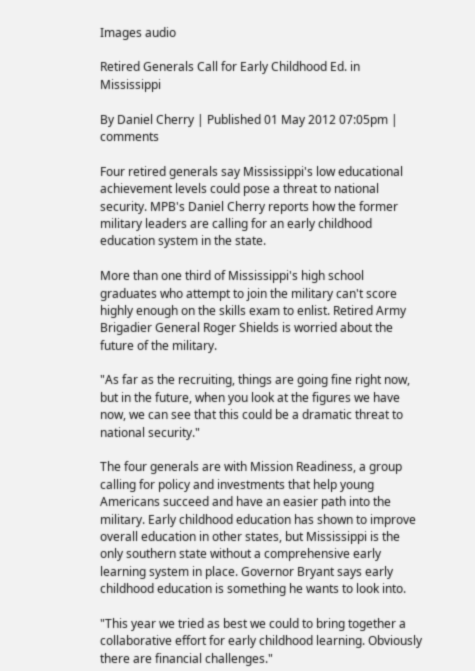Images audio

Retired Generals Call for Early Childhood Ed. in Mississippi

By Daniel Cherry | Published 01 May 2012 07:05pm | comments

Four retired generals say Mississippi's low educational achievement levels could pose a threat to national security. MPB's Daniel Cherry reports how the former military leaders are calling for an early childhood education system in the state.

More than one third of Mississippi's high school graduates who attempt to join the military can't score highly enough on the skills exam to enlist. Retired Army Brigadier General Roger Shields is worried about the future of the military.

"As far as the recruiting, things are going fine right now, but in the future, when you look at the figures we have now, we can see that this could be a dramatic threat to national security."

The four generals are with Mission Readiness, a group calling for policy and investments that help young Americans succeed and have an easier path into the military. Early childhood education has shown to improve overall education in other states, but Mississippi is the only southern state without a comprehensive early learning system in place. Governor Bryant says early childhood education is something he wants to look into.

"This year we tried as best we could to bring together a collaborative effort for early childhood learning. Obviously there are financial challenges."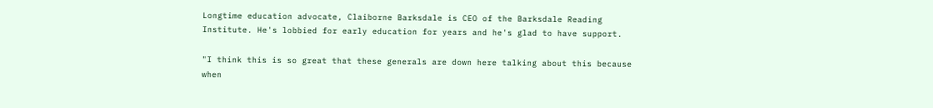Longtime education advocate, Claiborne Barksdale is CEO of the Barksdale Reading Institute. He's lobbied for early education for years and he's glad to have support.

"I think this is so great that these generals are down here talking about this because when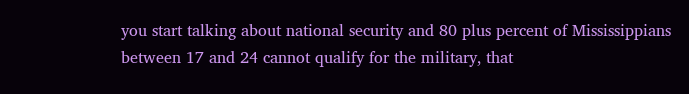you start talking about national security and 80 plus percent of Mississippians between 17 and 24 cannot qualify for the military, that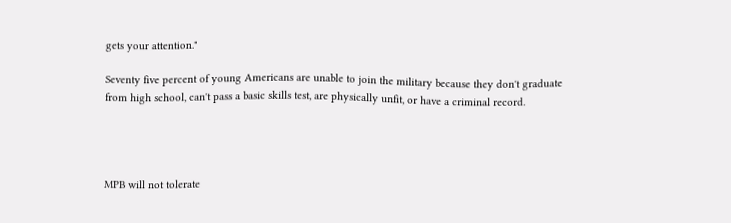gets your attention."

Seventy five percent of young Americans are unable to join the military because they don't graduate from high school, can't pass a basic skills test, are physically unfit, or have a criminal record.




MPB will not tolerate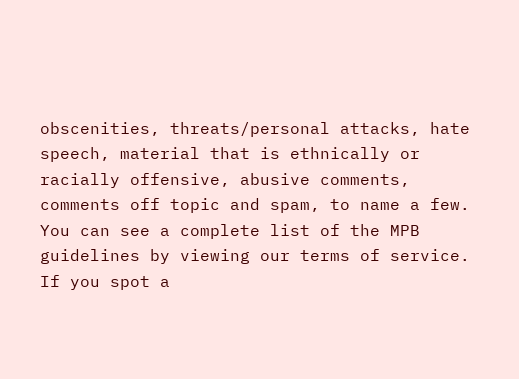obscenities, threats/personal attacks, hate speech, material that is ethnically or racially offensive, abusive comments, comments off topic and spam, to name a few. You can see a complete list of the MPB guidelines by viewing our terms of service. If you spot a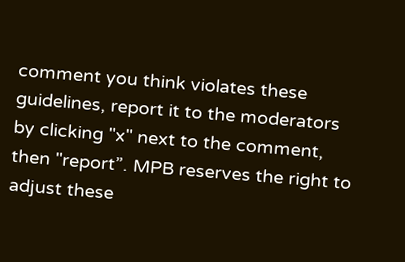comment you think violates these guidelines, report it to the moderators by clicking "x" next to the comment, then "report”. MPB reserves the right to adjust these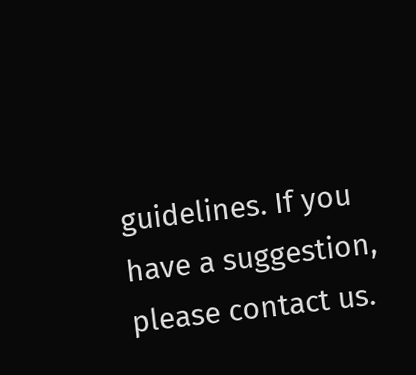guidelines. If you have a suggestion, please contact us.